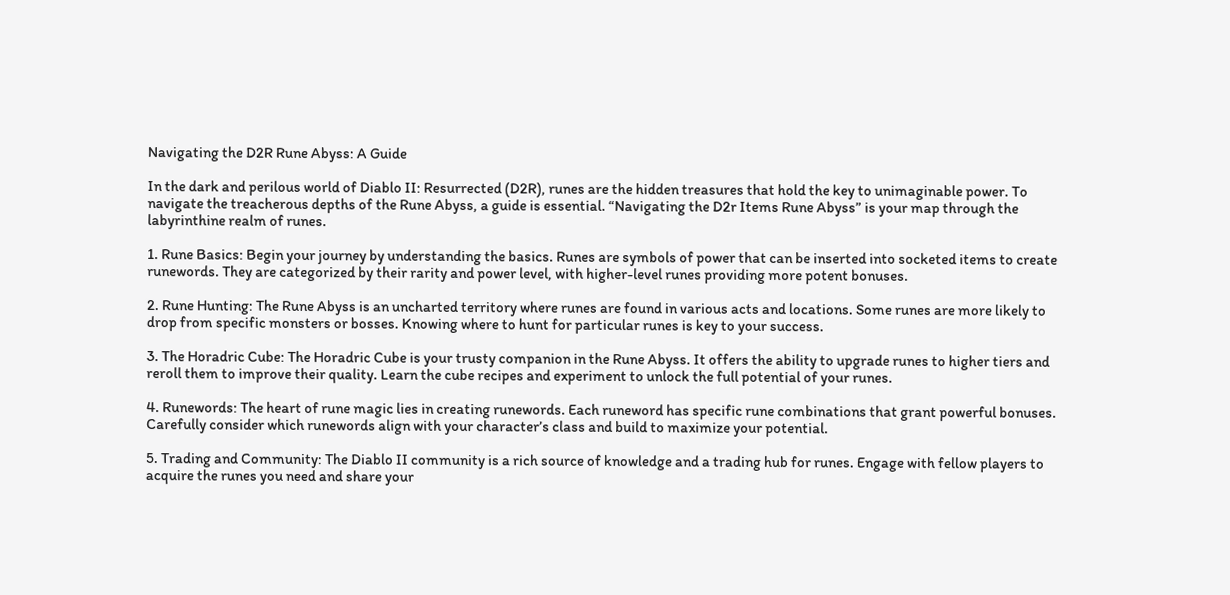Navigating the D2R Rune Abyss: A Guide

In the dark and perilous world of Diablo II: Resurrected (D2R), runes are the hidden treasures that hold the key to unimaginable power. To navigate the treacherous depths of the Rune Abyss, a guide is essential. “Navigating the D2r Items Rune Abyss” is your map through the labyrinthine realm of runes.

1. Rune Basics: Begin your journey by understanding the basics. Runes are symbols of power that can be inserted into socketed items to create runewords. They are categorized by their rarity and power level, with higher-level runes providing more potent bonuses.

2. Rune Hunting: The Rune Abyss is an uncharted territory where runes are found in various acts and locations. Some runes are more likely to drop from specific monsters or bosses. Knowing where to hunt for particular runes is key to your success.

3. The Horadric Cube: The Horadric Cube is your trusty companion in the Rune Abyss. It offers the ability to upgrade runes to higher tiers and reroll them to improve their quality. Learn the cube recipes and experiment to unlock the full potential of your runes.

4. Runewords: The heart of rune magic lies in creating runewords. Each runeword has specific rune combinations that grant powerful bonuses. Carefully consider which runewords align with your character’s class and build to maximize your potential.

5. Trading and Community: The Diablo II community is a rich source of knowledge and a trading hub for runes. Engage with fellow players to acquire the runes you need and share your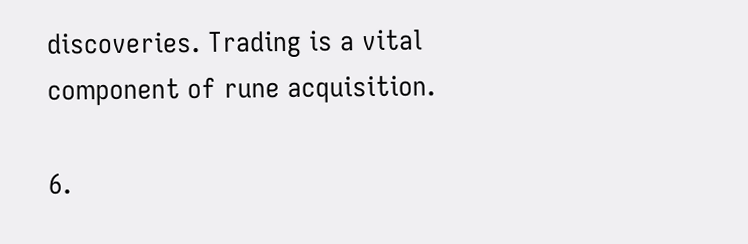discoveries. Trading is a vital component of rune acquisition.

6.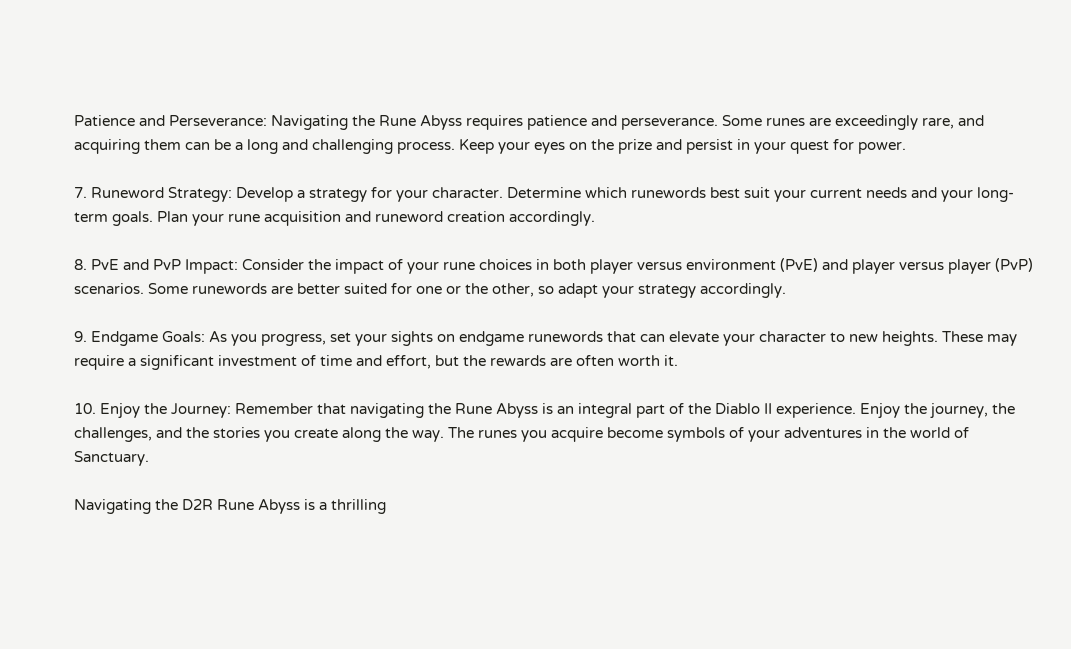Patience and Perseverance: Navigating the Rune Abyss requires patience and perseverance. Some runes are exceedingly rare, and acquiring them can be a long and challenging process. Keep your eyes on the prize and persist in your quest for power.

7. Runeword Strategy: Develop a strategy for your character. Determine which runewords best suit your current needs and your long-term goals. Plan your rune acquisition and runeword creation accordingly.

8. PvE and PvP Impact: Consider the impact of your rune choices in both player versus environment (PvE) and player versus player (PvP) scenarios. Some runewords are better suited for one or the other, so adapt your strategy accordingly.

9. Endgame Goals: As you progress, set your sights on endgame runewords that can elevate your character to new heights. These may require a significant investment of time and effort, but the rewards are often worth it.

10. Enjoy the Journey: Remember that navigating the Rune Abyss is an integral part of the Diablo II experience. Enjoy the journey, the challenges, and the stories you create along the way. The runes you acquire become symbols of your adventures in the world of Sanctuary.

Navigating the D2R Rune Abyss is a thrilling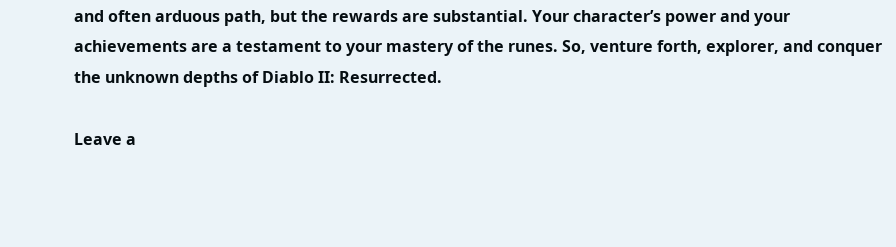and often arduous path, but the rewards are substantial. Your character’s power and your achievements are a testament to your mastery of the runes. So, venture forth, explorer, and conquer the unknown depths of Diablo II: Resurrected.

Leave a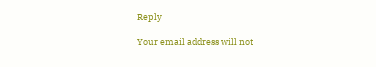Reply

Your email address will not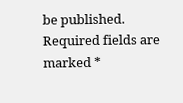be published. Required fields are marked *